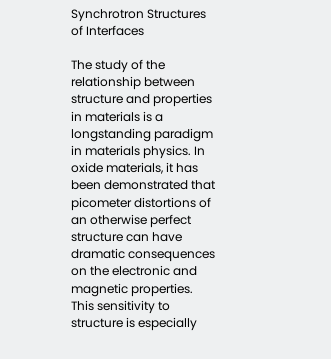Synchrotron Structures of Interfaces

The study of the relationship between structure and properties in materials is a longstanding paradigm in materials physics. In oxide materials, it has been demonstrated that picometer distortions of an otherwise perfect structure can have dramatic consequences on the electronic and magnetic properties. This sensitivity to structure is especially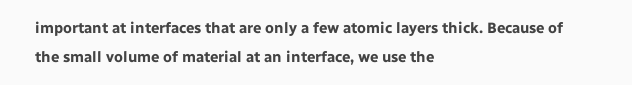important at interfaces that are only a few atomic layers thick. Because of the small volume of material at an interface, we use the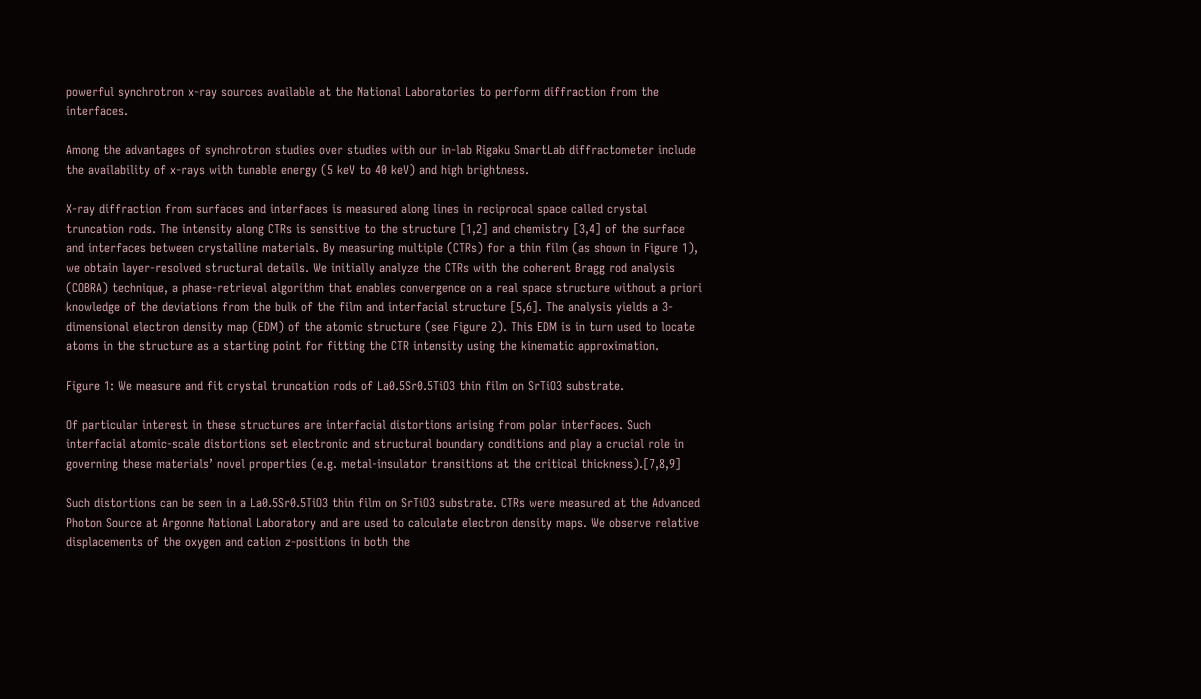powerful synchrotron x-ray sources available at the National Laboratories to perform diffraction from the interfaces.

Among the advantages of synchrotron studies over studies with our in-lab Rigaku SmartLab diffractometer include the availability of x-rays with tunable energy (5 keV to 40 keV) and high brightness.

X-ray diffraction from surfaces and interfaces is measured along lines in reciprocal space called crystal truncation rods. The intensity along CTRs is sensitive to the structure [1,2] and chemistry [3,4] of the surface and interfaces between crystalline materials. By measuring multiple (CTRs) for a thin film (as shown in Figure 1), we obtain layer-resolved structural details. We initially analyze the CTRs with the coherent Bragg rod analysis (COBRA) technique, a phase-retrieval algorithm that enables convergence on a real space structure without a priori knowledge of the deviations from the bulk of the film and interfacial structure [5,6]. The analysis yields a 3-dimensional electron density map (EDM) of the atomic structure (see Figure 2). This EDM is in turn used to locate atoms in the structure as a starting point for fitting the CTR intensity using the kinematic approximation.

Figure 1: We measure and fit crystal truncation rods of La0.5Sr0.5TiO3 thin film on SrTiO3 substrate.

Of particular interest in these structures are interfacial distortions arising from polar interfaces. Such interfacial atomic-scale distortions set electronic and structural boundary conditions and play a crucial role in governing these materials’ novel properties (e.g. metal-insulator transitions at the critical thickness).[7,8,9]

Such distortions can be seen in a La0.5Sr0.5TiO3 thin film on SrTiO3 substrate. CTRs were measured at the Advanced Photon Source at Argonne National Laboratory and are used to calculate electron density maps. We observe relative displacements of the oxygen and cation z-positions in both the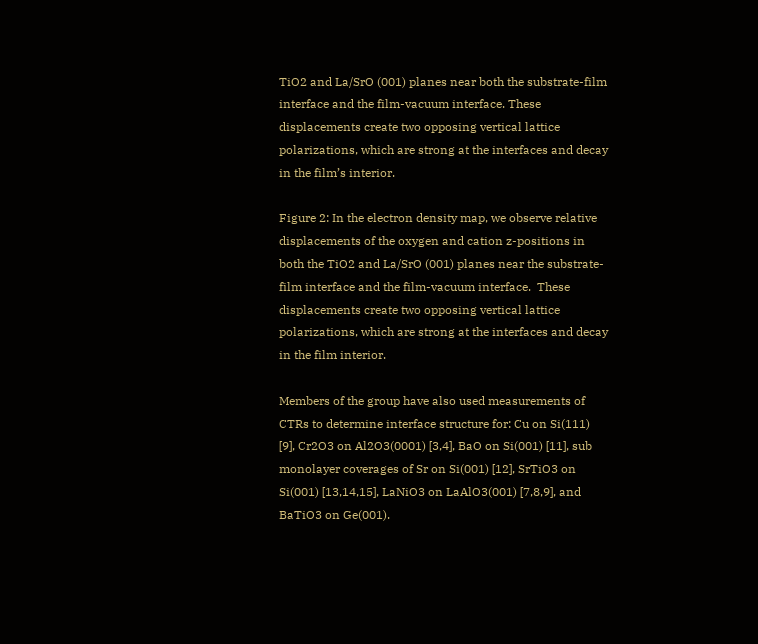TiO2 and La/SrO (001) planes near both the substrate-film interface and the film-vacuum interface. These displacements create two opposing vertical lattice polarizations, which are strong at the interfaces and decay in the film’s interior.

Figure 2: In the electron density map, we observe relative displacements of the oxygen and cation z-positions in both the TiO2 and La/SrO (001) planes near the substrate-film interface and the film-vacuum interface.  These displacements create two opposing vertical lattice polarizations, which are strong at the interfaces and decay in the film interior.

Members of the group have also used measurements of CTRs to determine interface structure for: Cu on Si(111) [9], Cr2O3 on Al2O3(0001) [3,4], BaO on Si(001) [11], sub monolayer coverages of Sr on Si(001) [12], SrTiO3 on Si(001) [13,14,15], LaNiO3 on LaAlO3(001) [7,8,9], and BaTiO3 on Ge(001).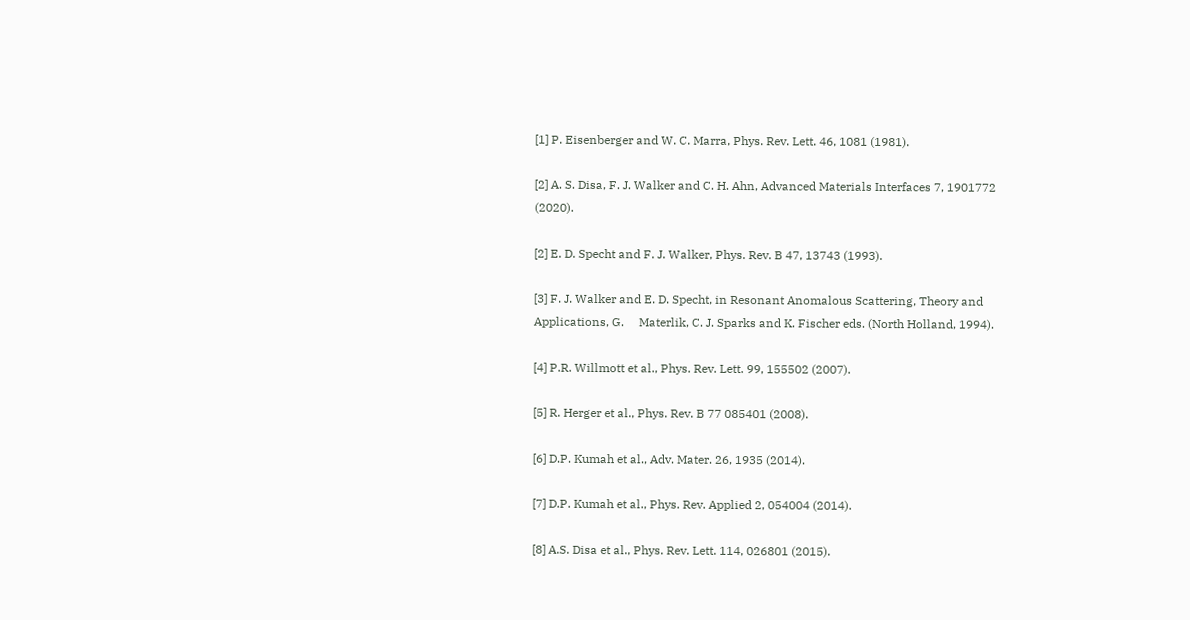[1] P. Eisenberger and W. C. Marra, Phys. Rev. Lett. 46, 1081 (1981).

[2] A. S. Disa, F. J. Walker and C. H. Ahn, Advanced Materials Interfaces 7, 1901772 (2020).

[2] E. D. Specht and F. J. Walker, Phys. Rev. B 47, 13743 (1993).

[3] F. J. Walker and E. D. Specht, in Resonant Anomalous Scattering, Theory and Applications, G.     Materlik, C. J. Sparks and K. Fischer eds. (North Holland, 1994).

[4] P.R. Willmott et al., Phys. Rev. Lett. 99, 155502 (2007).

[5] R. Herger et al., Phys. Rev. B 77 085401 (2008).

[6] D.P. Kumah et al., Adv. Mater. 26, 1935 (2014).

[7] D.P. Kumah et al., Phys. Rev. Applied 2, 054004 (2014).

[8] A.S. Disa et al., Phys. Rev. Lett. 114, 026801 (2015).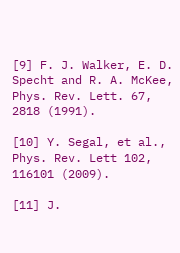[9] F. J. Walker, E. D. Specht and R. A. McKee, Phys. Rev. Lett. 67, 2818 (1991).

[10] Y. Segal, et al., Phys. Rev. Lett 102, 116101 (2009).

[11] J.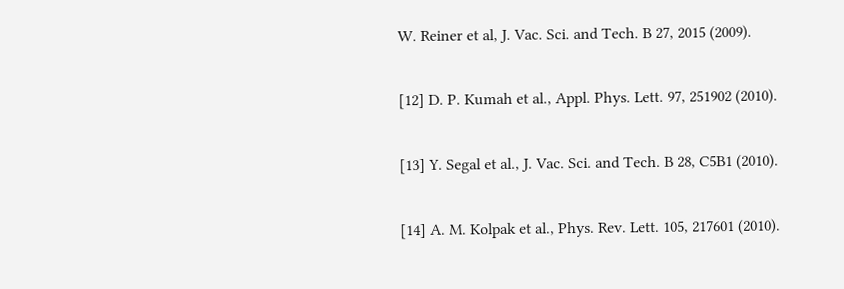W. Reiner et al, J. Vac. Sci. and Tech. B 27, 2015 (2009).

[12] D. P. Kumah et al., Appl. Phys. Lett. 97, 251902 (2010).

[13] Y. Segal et al., J. Vac. Sci. and Tech. B 28, C5B1 (2010).

[14] A. M. Kolpak et al., Phys. Rev. Lett. 105, 217601 (2010).